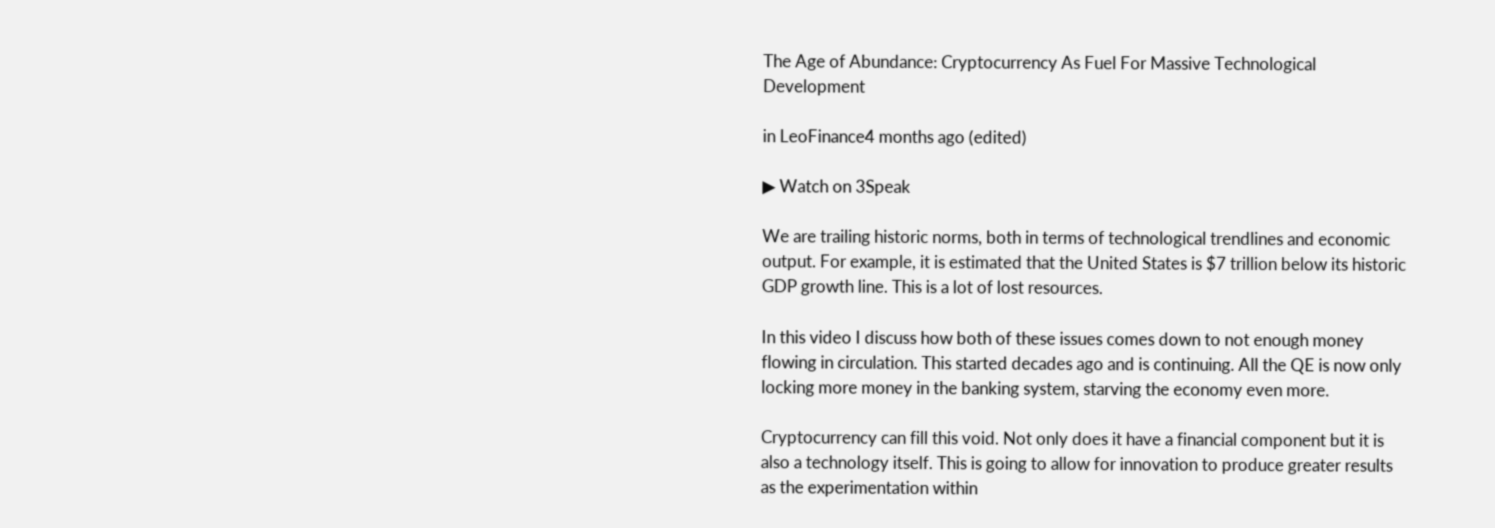The Age of Abundance: Cryptocurrency As Fuel For Massive Technological Development

in LeoFinance4 months ago (edited)

▶ Watch on 3Speak

We are trailing historic norms, both in terms of technological trendlines and economic output. For example, it is estimated that the United States is $7 trillion below its historic GDP growth line. This is a lot of lost resources.

In this video I discuss how both of these issues comes down to not enough money flowing in circulation. This started decades ago and is continuing. All the QE is now only locking more money in the banking system, starving the economy even more.

Cryptocurrency can fill this void. Not only does it have a financial component but it is also a technology itself. This is going to allow for innovation to produce greater results as the experimentation within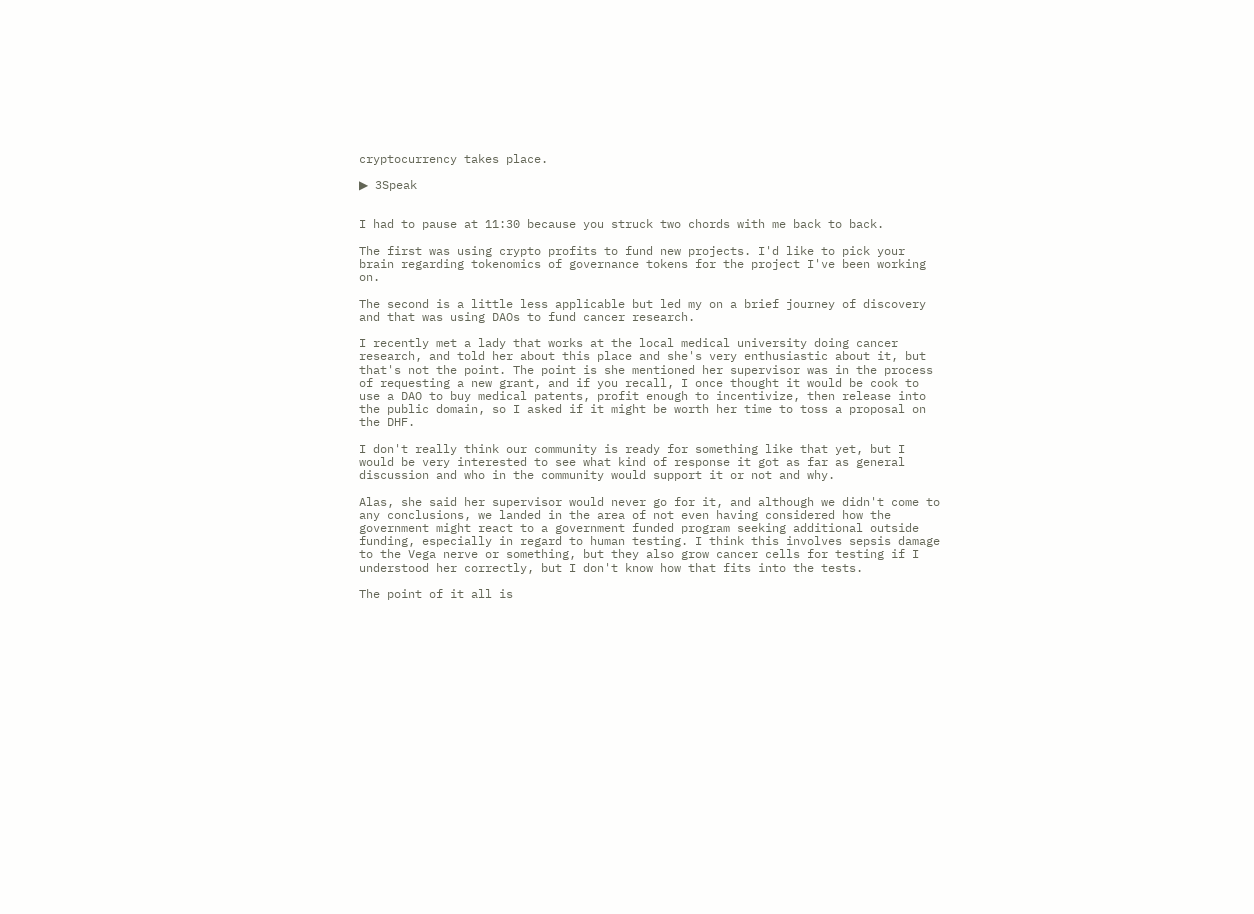cryptocurrency takes place.

▶ 3Speak


I had to pause at 11:30 because you struck two chords with me back to back.

The first was using crypto profits to fund new projects. I'd like to pick your brain regarding tokenomics of governance tokens for the project I've been working on.

The second is a little less applicable but led my on a brief journey of discovery and that was using DAOs to fund cancer research.

I recently met a lady that works at the local medical university doing cancer research, and told her about this place and she's very enthusiastic about it, but that's not the point. The point is she mentioned her supervisor was in the process of requesting a new grant, and if you recall, I once thought it would be cook to use a DAO to buy medical patents, profit enough to incentivize, then release into the public domain, so I asked if it might be worth her time to toss a proposal on the DHF.

I don't really think our community is ready for something like that yet, but I would be very interested to see what kind of response it got as far as general discussion and who in the community would support it or not and why.

Alas, she said her supervisor would never go for it, and although we didn't come to any conclusions, we landed in the area of not even having considered how the government might react to a government funded program seeking additional outside funding, especially in regard to human testing. I think this involves sepsis damage to the Vega nerve or something, but they also grow cancer cells for testing if I understood her correctly, but I don't know how that fits into the tests.

The point of it all is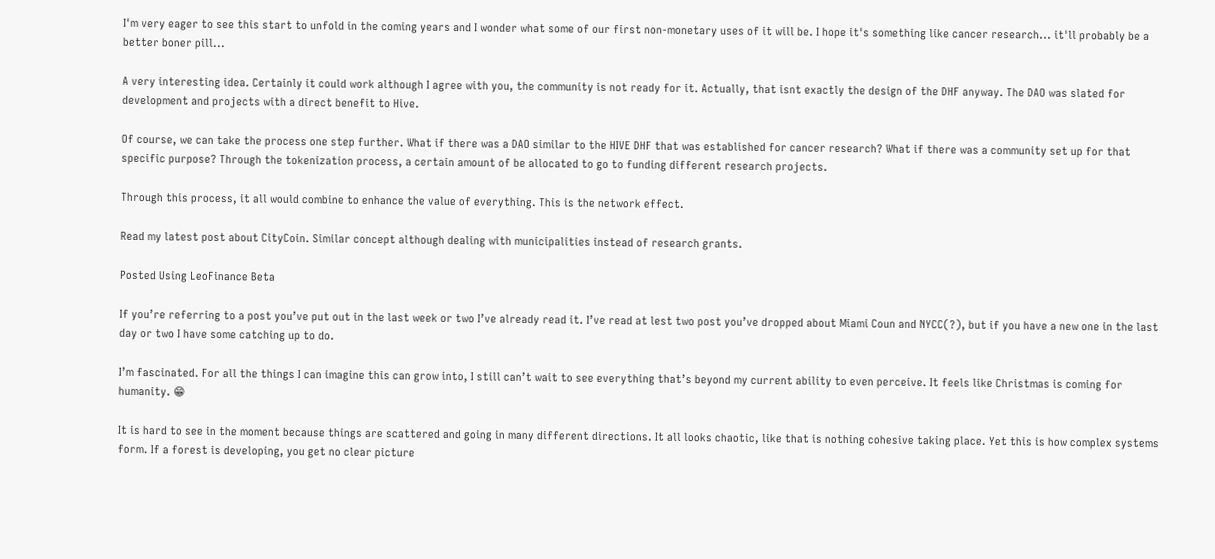I'm very eager to see this start to unfold in the coming years and I wonder what some of our first non-monetary uses of it will be. I hope it's something like cancer research... it'll probably be a better boner pill...

A very interesting idea. Certainly it could work although I agree with you, the community is not ready for it. Actually, that isnt exactly the design of the DHF anyway. The DAO was slated for development and projects with a direct benefit to Hive.

Of course, we can take the process one step further. What if there was a DAO similar to the HIVE DHF that was established for cancer research? What if there was a community set up for that specific purpose? Through the tokenization process, a certain amount of be allocated to go to funding different research projects.

Through this process, it all would combine to enhance the value of everything. This is the network effect.

Read my latest post about CityCoin. Similar concept although dealing with municipalities instead of research grants.

Posted Using LeoFinance Beta

If you’re referring to a post you’ve put out in the last week or two I’ve already read it. I’ve read at lest two post you’ve dropped about Miami Coun and NYCC(?), but if you have a new one in the last day or two I have some catching up to do.

I’m fascinated. For all the things I can imagine this can grow into, I still can’t wait to see everything that’s beyond my current ability to even perceive. It feels like Christmas is coming for humanity. 😁

It is hard to see in the moment because things are scattered and going in many different directions. It all looks chaotic, like that is nothing cohesive taking place. Yet this is how complex systems form. If a forest is developing, you get no clear picture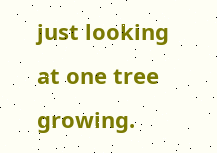just looking at one tree growing.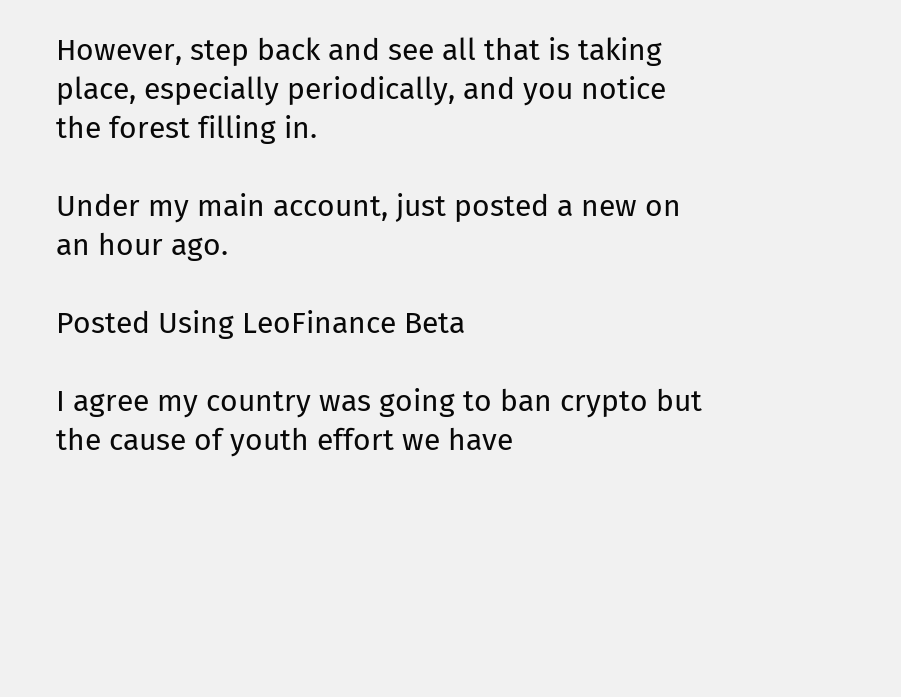However, step back and see all that is taking place, especially periodically, and you notice the forest filling in.

Under my main account, just posted a new on an hour ago.

Posted Using LeoFinance Beta

I agree my country was going to ban crypto but the cause of youth effort we have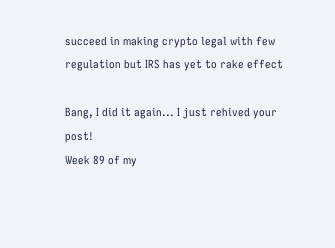succeed in making crypto legal with few regulation but IRS has yet to rake effect

Bang, I did it again... I just rehived your post!
Week 89 of my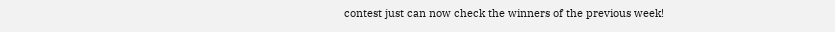contest just can now check the winners of the previous week!